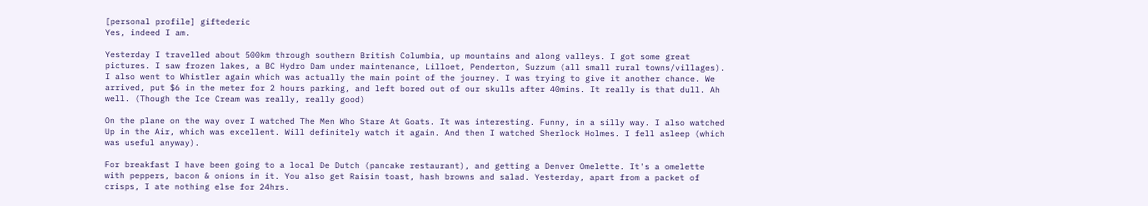[personal profile] giftederic
Yes, indeed I am.

Yesterday I travelled about 500km through southern British Columbia, up mountains and along valleys. I got some great pictures. I saw frozen lakes, a BC Hydro Dam under maintenance, Lilloet, Penderton, Suzzum (all small rural towns/villages). I also went to Whistler again which was actually the main point of the journey. I was trying to give it another chance. We arrived, put $6 in the meter for 2 hours parking, and left bored out of our skulls after 40mins. It really is that dull. Ah well. (Though the Ice Cream was really, really good)

On the plane on the way over I watched The Men Who Stare At Goats. It was interesting. Funny, in a silly way. I also watched Up in the Air, which was excellent. Will definitely watch it again. And then I watched Sherlock Holmes. I fell asleep (which was useful anyway).

For breakfast I have been going to a local De Dutch (pancake restaurant), and getting a Denver Omelette. It's a omelette with peppers, bacon & onions in it. You also get Raisin toast, hash browns and salad. Yesterday, apart from a packet of crisps, I ate nothing else for 24hrs.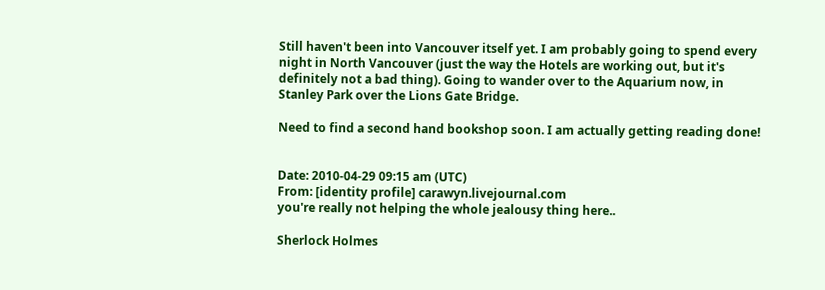Still haven't been into Vancouver itself yet. I am probably going to spend every night in North Vancouver (just the way the Hotels are working out, but it's definitely not a bad thing). Going to wander over to the Aquarium now, in Stanley Park over the Lions Gate Bridge.

Need to find a second hand bookshop soon. I am actually getting reading done!


Date: 2010-04-29 09:15 am (UTC)
From: [identity profile] carawyn.livejournal.com
you're really not helping the whole jealousy thing here..

Sherlock Holmes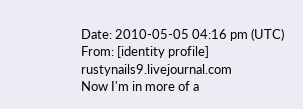Date: 2010-05-05 04:16 pm (UTC)
From: [identity profile] rustynails9.livejournal.com
Now I'm in more of a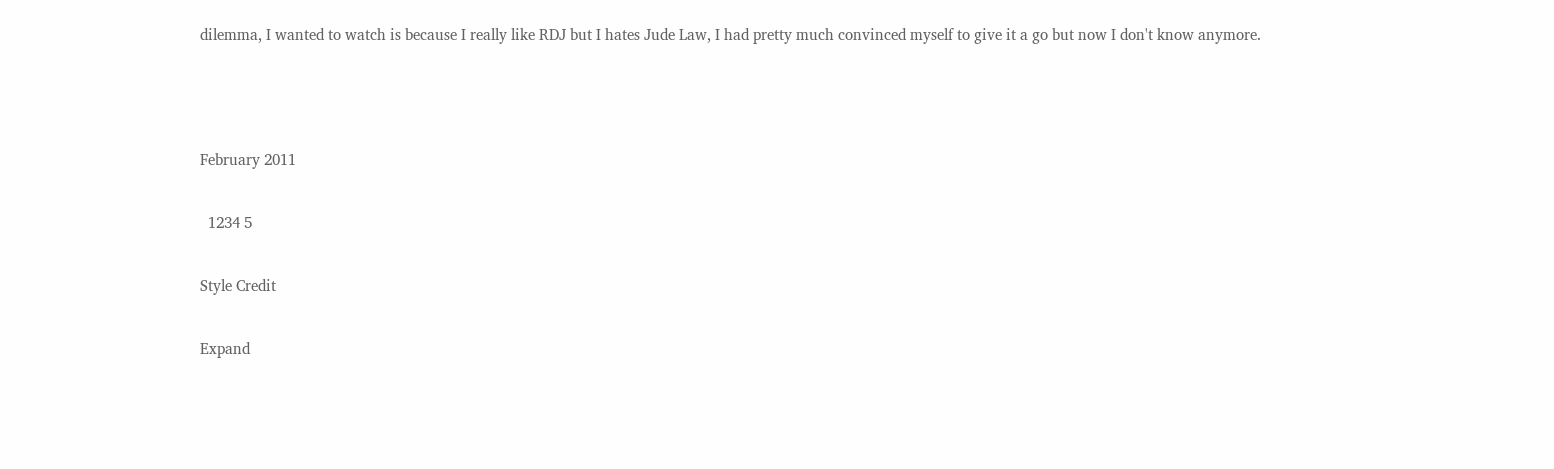dilemma, I wanted to watch is because I really like RDJ but I hates Jude Law, I had pretty much convinced myself to give it a go but now I don't know anymore.



February 2011

  1234 5

Style Credit

Expand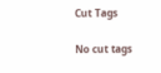Cut Tags

No cut tags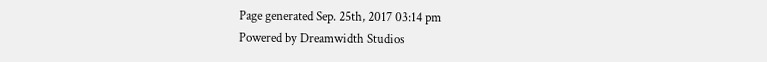Page generated Sep. 25th, 2017 03:14 pm
Powered by Dreamwidth Studios